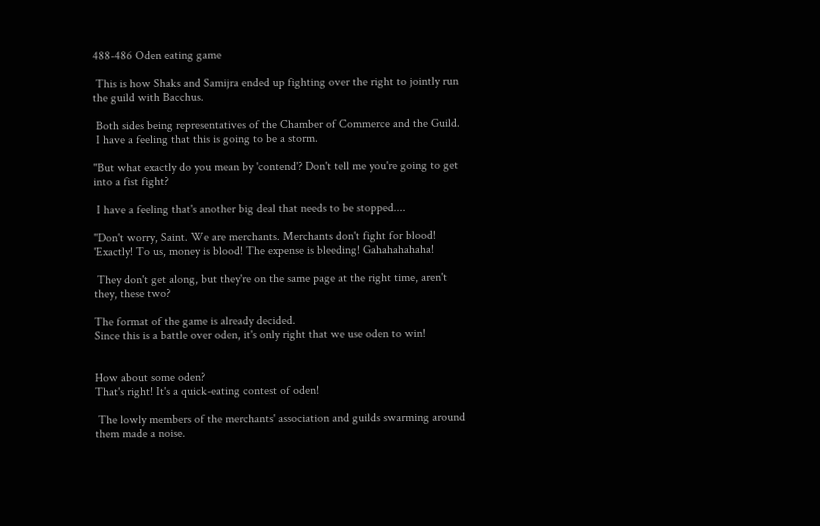488-486 Oden eating game

 This is how Shaks and Samijra ended up fighting over the right to jointly run the guild with Bacchus.

 Both sides being representatives of the Chamber of Commerce and the Guild.
 I have a feeling that this is going to be a storm.

''But what exactly do you mean by 'contend'? Don't tell me you're going to get into a fist fight?

 I have a feeling that's another big deal that needs to be stopped....

''Don't worry, Saint. We are merchants. Merchants don't fight for blood!
'Exactly! To us, money is blood! The expense is bleeding! Gahahahahaha!

 They don't get along, but they're on the same page at the right time, aren't they, these two?

The format of the game is already decided.
Since this is a battle over oden, it's only right that we use oden to win!


How about some oden?
That's right! It's a quick-eating contest of oden!

 The lowly members of the merchants' association and guilds swarming around them made a noise.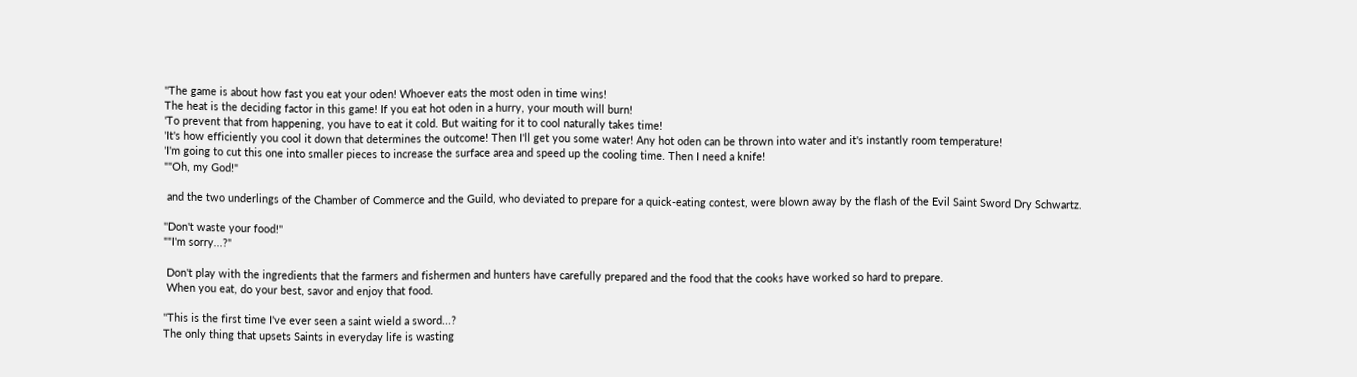''The game is about how fast you eat your oden! Whoever eats the most oden in time wins!
The heat is the deciding factor in this game! If you eat hot oden in a hurry, your mouth will burn!
'To prevent that from happening, you have to eat it cold. But waiting for it to cool naturally takes time!
'It's how efficiently you cool it down that determines the outcome! Then I'll get you some water! Any hot oden can be thrown into water and it's instantly room temperature!
'I'm going to cut this one into smaller pieces to increase the surface area and speed up the cooling time. Then I need a knife!
""Oh, my God!"

 and the two underlings of the Chamber of Commerce and the Guild, who deviated to prepare for a quick-eating contest, were blown away by the flash of the Evil Saint Sword Dry Schwartz.

''Don't waste your food!''
""I'm sorry...?"

 Don't play with the ingredients that the farmers and fishermen and hunters have carefully prepared and the food that the cooks have worked so hard to prepare.
 When you eat, do your best, savor and enjoy that food.

''This is the first time I've ever seen a saint wield a sword...?
The only thing that upsets Saints in everyday life is wasting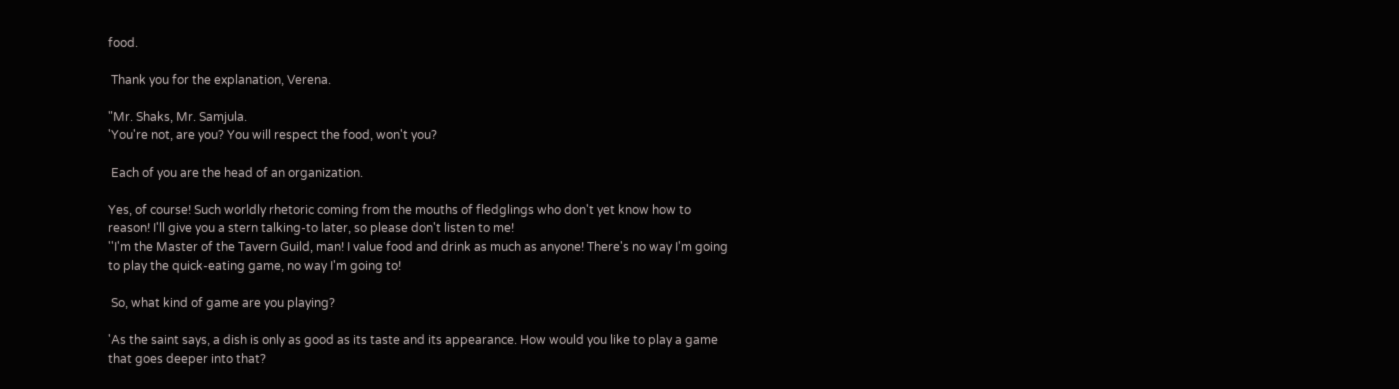food.

 Thank you for the explanation, Verena.

"Mr. Shaks, Mr. Samjula.
'You're not, are you? You will respect the food, won't you?

 Each of you are the head of an organization.

Yes, of course! Such worldly rhetoric coming from the mouths of fledglings who don't yet know how to reason! I'll give you a stern talking-to later, so please don't listen to me!
''I'm the Master of the Tavern Guild, man! I value food and drink as much as anyone! There's no way I'm going to play the quick-eating game, no way I'm going to!

 So, what kind of game are you playing?

'As the saint says, a dish is only as good as its taste and its appearance. How would you like to play a game that goes deeper into that?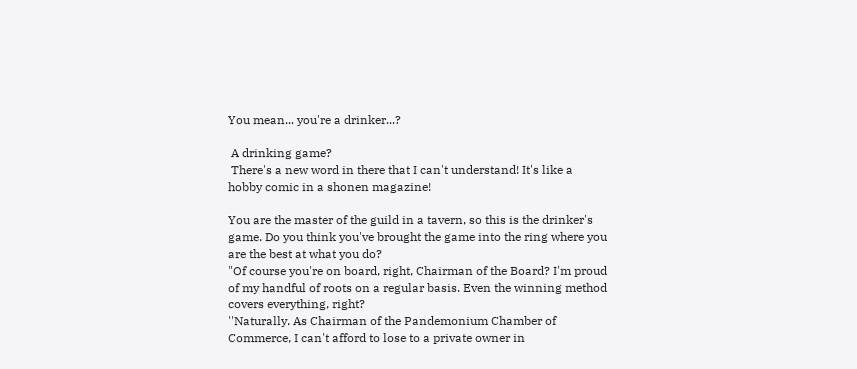You mean... you're a drinker...?

 A drinking game?
 There's a new word in there that I can't understand! It's like a hobby comic in a shonen magazine!

You are the master of the guild in a tavern, so this is the drinker's game. Do you think you've brought the game into the ring where you are the best at what you do?
"Of course you're on board, right, Chairman of the Board? I'm proud of my handful of roots on a regular basis. Even the winning method covers everything, right?
''Naturally. As Chairman of the Pandemonium Chamber of Commerce, I can't afford to lose to a private owner in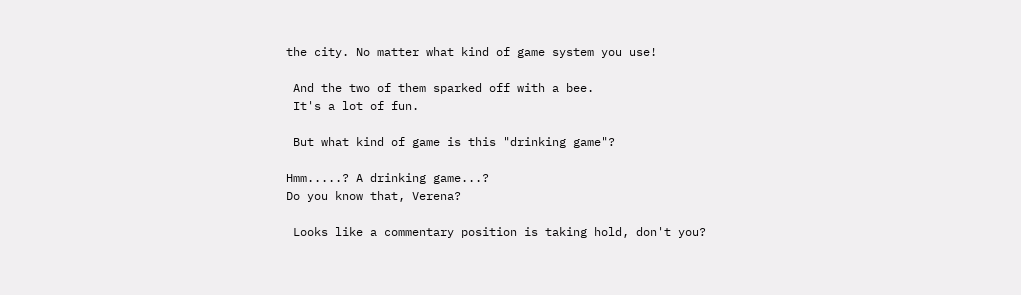the city. No matter what kind of game system you use!

 And the two of them sparked off with a bee.
 It's a lot of fun.

 But what kind of game is this "drinking game"?

Hmm.....? A drinking game...?
Do you know that, Verena?

 Looks like a commentary position is taking hold, don't you?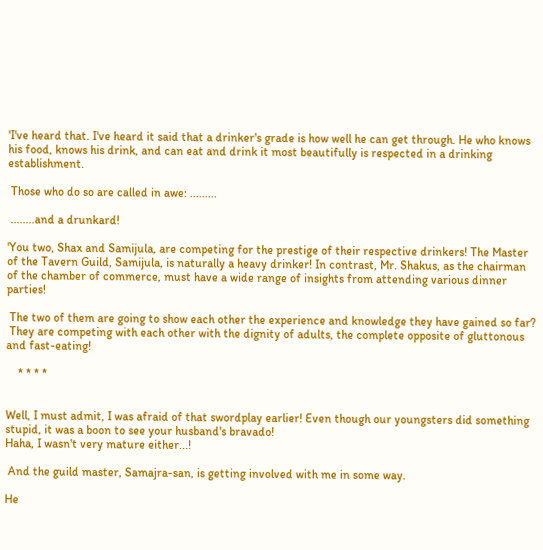'I've heard that. I've heard it said that a drinker's grade is how well he can get through. He who knows his food, knows his drink, and can eat and drink it most beautifully is respected in a drinking establishment.

 Those who do so are called in awe: .........

 ........and a drunkard!

'You two, Shax and Samijula, are competing for the prestige of their respective drinkers! The Master of the Tavern Guild, Samijula, is naturally a heavy drinker! In contrast, Mr. Shakus, as the chairman of the chamber of commerce, must have a wide range of insights from attending various dinner parties!

 The two of them are going to show each other the experience and knowledge they have gained so far?
 They are competing with each other with the dignity of adults, the complete opposite of gluttonous and fast-eating!

    * * * *


Well, I must admit, I was afraid of that swordplay earlier! Even though our youngsters did something stupid, it was a boon to see your husband's bravado!
Haha, I wasn't very mature either...!

 And the guild master, Samajra-san, is getting involved with me in some way.

He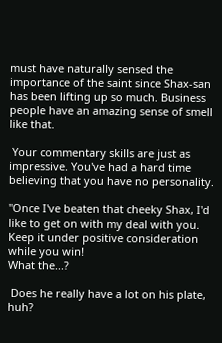must have naturally sensed the importance of the saint since Shax-san has been lifting up so much. Business people have an amazing sense of smell like that.

 Your commentary skills are just as impressive. You've had a hard time believing that you have no personality.

"Once I've beaten that cheeky Shax, I'd like to get on with my deal with you. Keep it under positive consideration while you win!
What the...?

 Does he really have a lot on his plate, huh?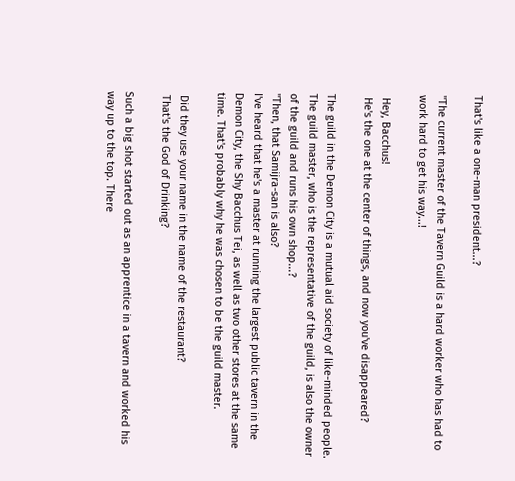That's like a one-man president...?

"The current master of the Tavern Guild is a hard worker who has had to work hard to get his way...!

 Hey, Bacchus!
 He's the one at the center of things, and now you've disappeared?

The guild in the Demon City is a mutual aid society of like-minded people. The guild master, who is the representative of the guild, is also the owner of the guild and runs his own shop...?
''Then, that Samijra-san is also?
I've heard that he's a master at running the largest public tavern in the Demon City, the Shy Bacchus Tei, as well as two other stores at the same time. That's probably why he was chosen to be the guild master.

 Did they use your name in the name of the restaurant?
 That's the God of Drinking?

Such a big shot started out as an apprentice in a tavern and worked his way up to the top. There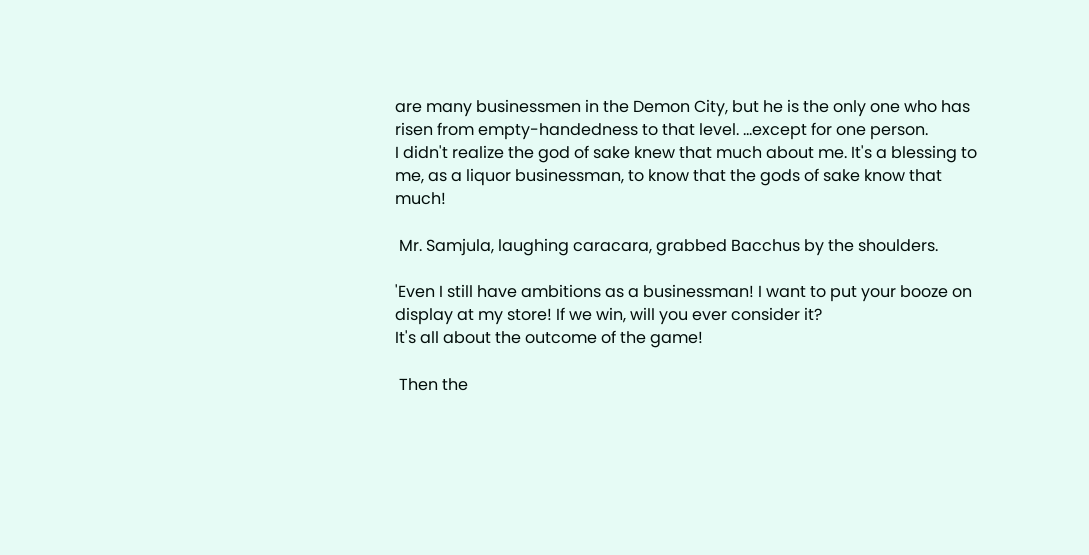are many businessmen in the Demon City, but he is the only one who has risen from empty-handedness to that level. ...except for one person.
I didn't realize the god of sake knew that much about me. It's a blessing to me, as a liquor businessman, to know that the gods of sake know that much!

 Mr. Samjula, laughing caracara, grabbed Bacchus by the shoulders.

'Even I still have ambitions as a businessman! I want to put your booze on display at my store! If we win, will you ever consider it?
It's all about the outcome of the game!

 Then the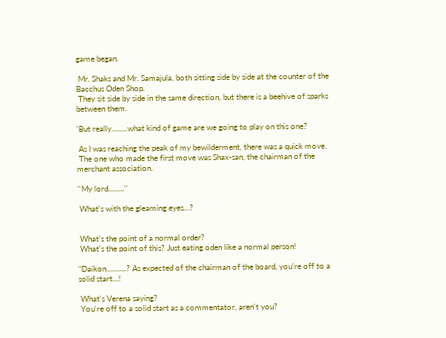game began.

 Mr. Shaks and Mr. Samajula, both sitting side by side at the counter of the Bacchus Oden Shop.
 They sit side by side in the same direction, but there is a beehive of sparks between them.

'But really........what kind of game are we going to play on this one?

 As I was reaching the peak of my bewilderment, there was a quick move.
 The one who made the first move was Shax-san, the chairman of the merchant association.

''My lord........''

 What's with the gleaming eyes...?


 What's the point of a normal order?
 What's the point of this? Just eating oden like a normal person!

"Daikon..........? As expected of the chairman of the board, you're off to a solid start...!

 What's Verena saying?
 You're off to a solid start as a commentator, aren't you?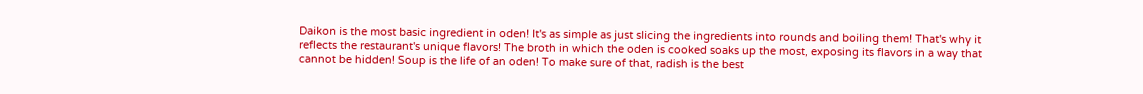Daikon is the most basic ingredient in oden! It's as simple as just slicing the ingredients into rounds and boiling them! That's why it reflects the restaurant's unique flavors! The broth in which the oden is cooked soaks up the most, exposing its flavors in a way that cannot be hidden! Soup is the life of an oden! To make sure of that, radish is the best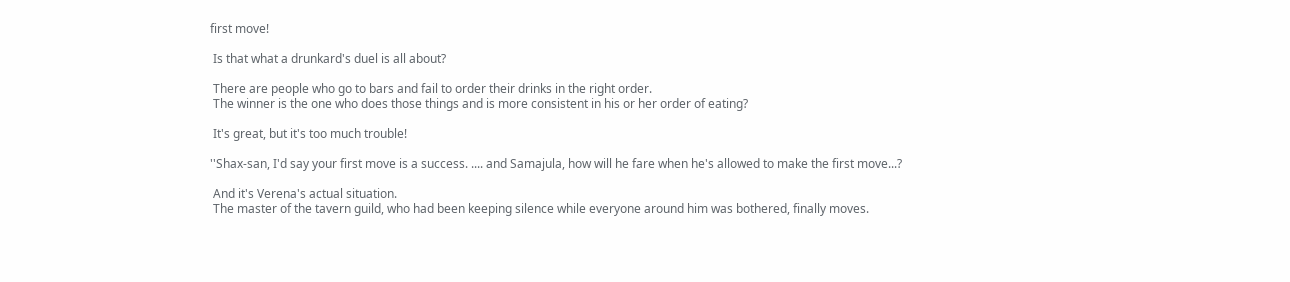first move!

 Is that what a drunkard's duel is all about?

 There are people who go to bars and fail to order their drinks in the right order.
 The winner is the one who does those things and is more consistent in his or her order of eating?

 It's great, but it's too much trouble!

''Shax-san, I'd say your first move is a success. .... and Samajula, how will he fare when he's allowed to make the first move...?

 And it's Verena's actual situation.
 The master of the tavern guild, who had been keeping silence while everyone around him was bothered, finally moves.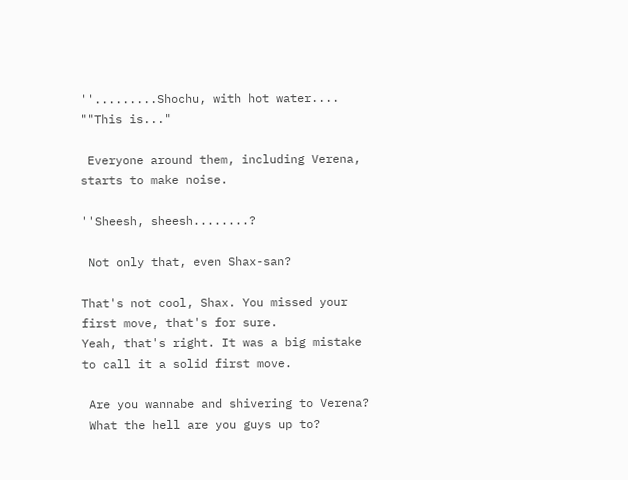''.........Shochu, with hot water....
""This is..."

 Everyone around them, including Verena, starts to make noise.

''Sheesh, sheesh........?

 Not only that, even Shax-san?

That's not cool, Shax. You missed your first move, that's for sure.
Yeah, that's right. It was a big mistake to call it a solid first move.

 Are you wannabe and shivering to Verena?
 What the hell are you guys up to?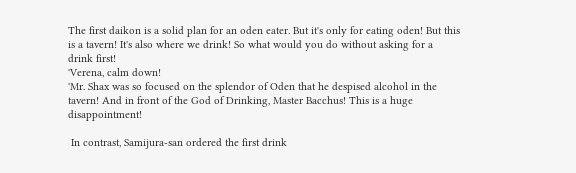The first daikon is a solid plan for an oden eater. But it's only for eating oden! But this is a tavern! It's also where we drink! So what would you do without asking for a drink first!
'Verena, calm down!
'Mr. Shax was so focused on the splendor of Oden that he despised alcohol in the tavern! And in front of the God of Drinking, Master Bacchus! This is a huge disappointment!

 In contrast, Samijura-san ordered the first drink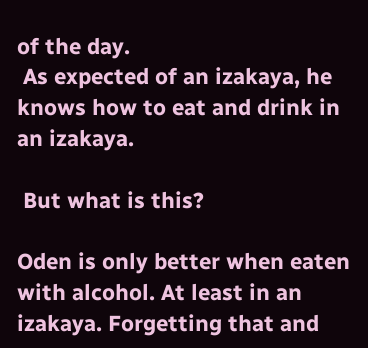of the day.
 As expected of an izakaya, he knows how to eat and drink in an izakaya.

 But what is this?

Oden is only better when eaten with alcohol. At least in an izakaya. Forgetting that and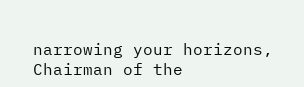narrowing your horizons, Chairman of the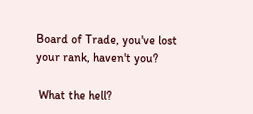Board of Trade, you've lost your rank, haven't you?

 What the hell?